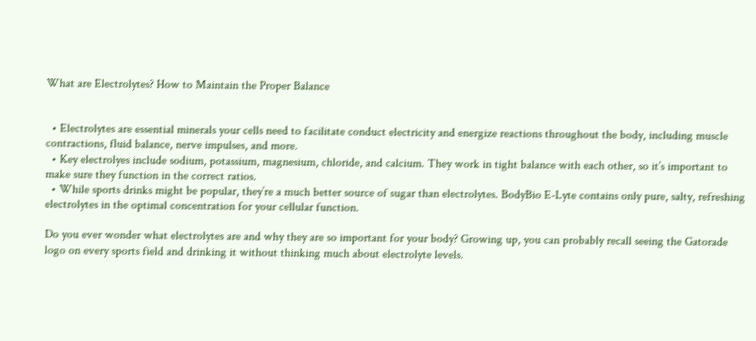What are Electrolytes? How to Maintain the Proper Balance


  • Electrolytes are essential minerals your cells need to facilitate conduct electricity and energize reactions throughout the body, including muscle contractions, fluid balance, nerve impulses, and more.
  • Key electrolyes include sodium, potassium, magnesium, chloride, and calcium. They work in tight balance with each other, so it’s important to make sure they function in the correct ratios.
  • While sports drinks might be popular, they’re a much better source of sugar than electrolytes. BodyBio E-Lyte contains only pure, salty, refreshing electrolytes in the optimal concentration for your cellular function.

Do you ever wonder what electrolytes are and why they are so important for your body? Growing up, you can probably recall seeing the Gatorade logo on every sports field and drinking it without thinking much about electrolyte levels.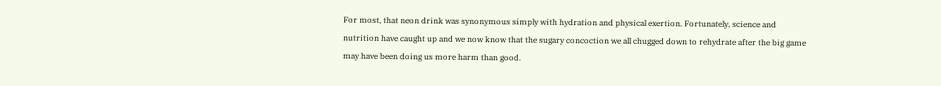For most, that neon drink was synonymous simply with hydration and physical exertion. Fortunately, science and nutrition have caught up and we now know that the sugary concoction we all chugged down to rehydrate after the big game may have been doing us more harm than good.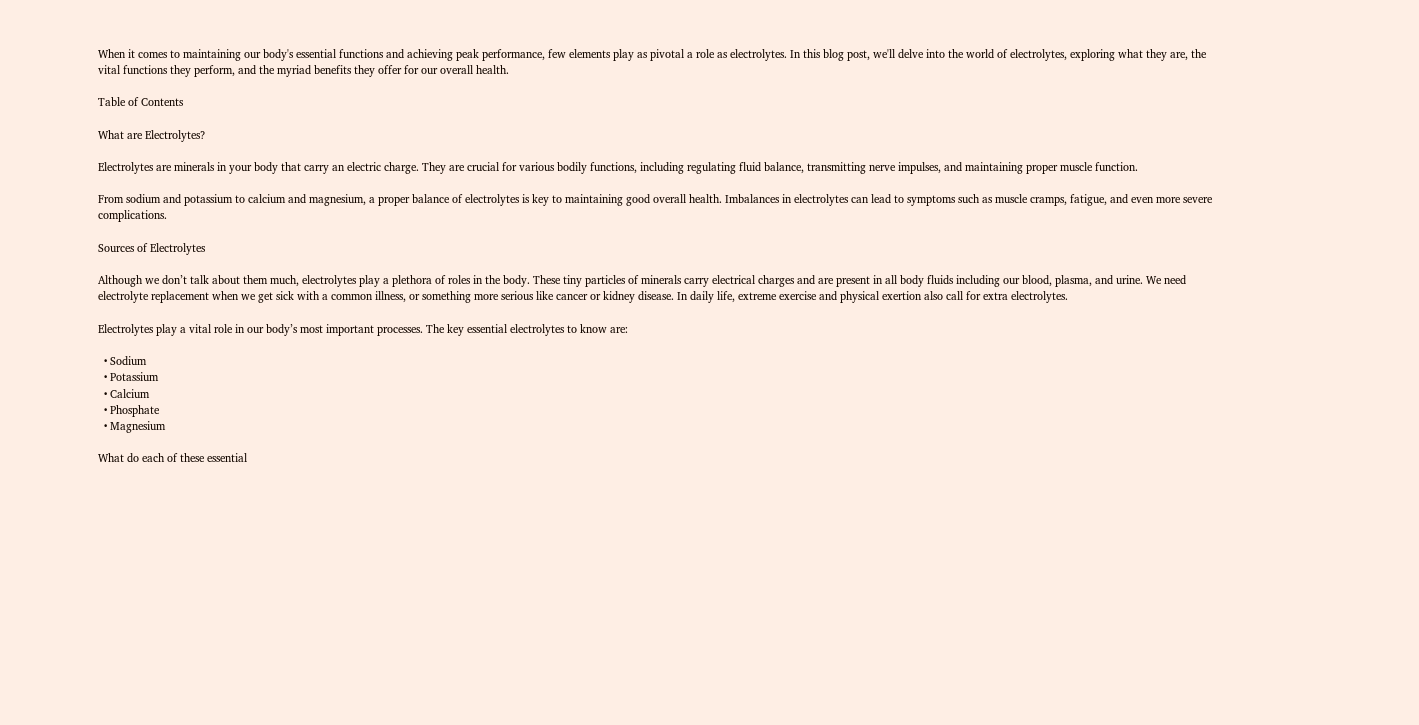When it comes to maintaining our body's essential functions and achieving peak performance, few elements play as pivotal a role as electrolytes. In this blog post, we'll delve into the world of electrolytes, exploring what they are, the vital functions they perform, and the myriad benefits they offer for our overall health.

Table of Contents

What are Electrolytes?

Electrolytes are minerals in your body that carry an electric charge. They are crucial for various bodily functions, including regulating fluid balance, transmitting nerve impulses, and maintaining proper muscle function.

From sodium and potassium to calcium and magnesium, a proper balance of electrolytes is key to maintaining good overall health. Imbalances in electrolytes can lead to symptoms such as muscle cramps, fatigue, and even more severe complications.

Sources of Electrolytes

Although we don’t talk about them much, electrolytes play a plethora of roles in the body. These tiny particles of minerals carry electrical charges and are present in all body fluids including our blood, plasma, and urine. We need electrolyte replacement when we get sick with a common illness, or something more serious like cancer or kidney disease. In daily life, extreme exercise and physical exertion also call for extra electrolytes.

Electrolytes play a vital role in our body’s most important processes. The key essential electrolytes to know are:

  • Sodium
  • Potassium
  • Calcium
  • Phosphate
  • Magnesium

What do each of these essential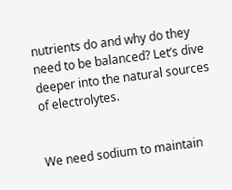nutrients do and why do they need to be balanced? Let’s dive deeper into the natural sources of electrolytes.


We need sodium to maintain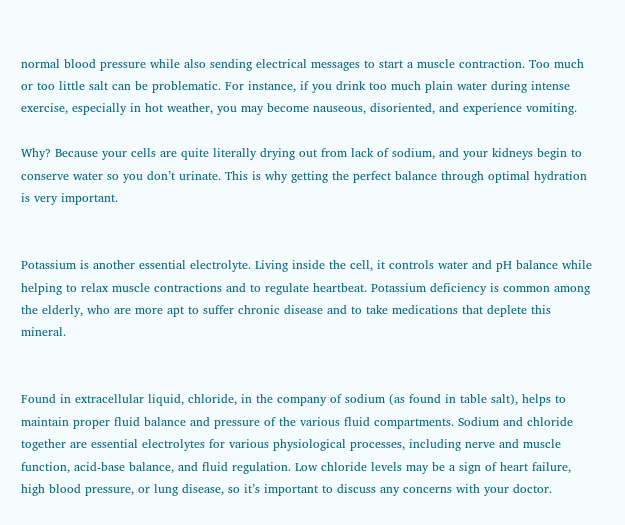normal blood pressure while also sending electrical messages to start a muscle contraction. Too much or too little salt can be problematic. For instance, if you drink too much plain water during intense exercise, especially in hot weather, you may become nauseous, disoriented, and experience vomiting.

Why? Because your cells are quite literally drying out from lack of sodium, and your kidneys begin to conserve water so you don’t urinate. This is why getting the perfect balance through optimal hydration is very important.


Potassium is another essential electrolyte. Living inside the cell, it controls water and pH balance while helping to relax muscle contractions and to regulate heartbeat. Potassium deficiency is common among the elderly, who are more apt to suffer chronic disease and to take medications that deplete this mineral.


Found in extracellular liquid, chloride, in the company of sodium (as found in table salt), helps to maintain proper fluid balance and pressure of the various fluid compartments. Sodium and chloride together are essential electrolytes for various physiological processes, including nerve and muscle function, acid-base balance, and fluid regulation. Low chloride levels may be a sign of heart failure, high blood pressure, or lung disease, so it’s important to discuss any concerns with your doctor.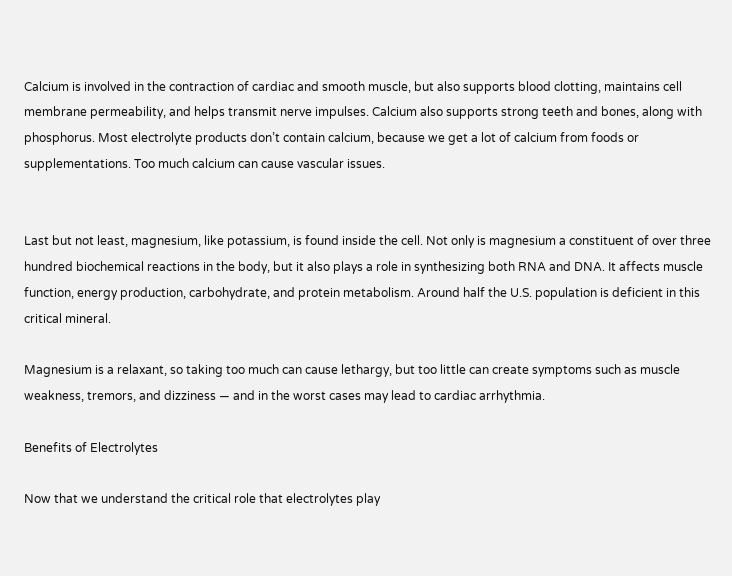Calcium is involved in the contraction of cardiac and smooth muscle, but also supports blood clotting, maintains cell membrane permeability, and helps transmit nerve impulses. Calcium also supports strong teeth and bones, along with phosphorus. Most electrolyte products don’t contain calcium, because we get a lot of calcium from foods or supplementations. Too much calcium can cause vascular issues.


Last but not least, magnesium, like potassium, is found inside the cell. Not only is magnesium a constituent of over three hundred biochemical reactions in the body, but it also plays a role in synthesizing both RNA and DNA. It affects muscle function, energy production, carbohydrate, and protein metabolism. Around half the U.S. population is deficient in this critical mineral.

Magnesium is a relaxant, so taking too much can cause lethargy, but too little can create symptoms such as muscle weakness, tremors, and dizziness — and in the worst cases may lead to cardiac arrhythmia.

Benefits of Electrolytes

Now that we understand the critical role that electrolytes play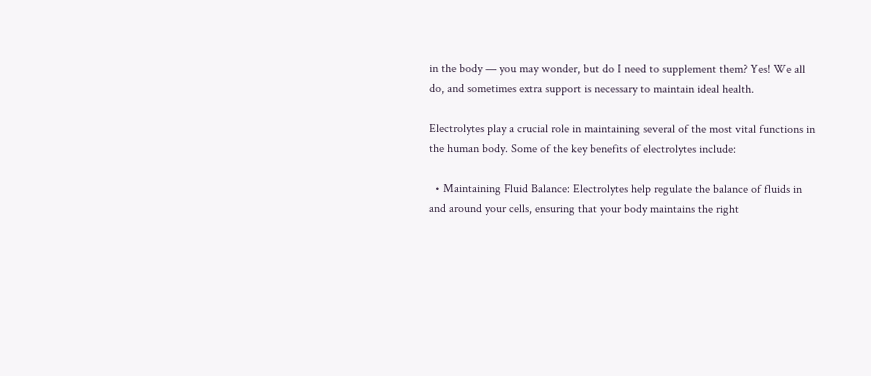in the body — you may wonder, but do I need to supplement them? Yes! We all do, and sometimes extra support is necessary to maintain ideal health.

Electrolytes play a crucial role in maintaining several of the most vital functions in the human body. Some of the key benefits of electrolytes include:

  • Maintaining Fluid Balance: Electrolytes help regulate the balance of fluids in and around your cells, ensuring that your body maintains the right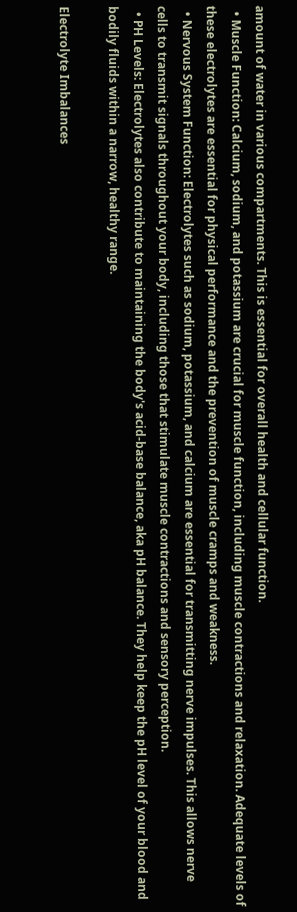amount of water in various compartments. This is essential for overall health and cellular function.
  • Muscle Function: Calcium, sodium, and potassium are crucial for muscle function, including muscle contractions and relaxation. Adequate levels of these electrolytes are essential for physical performance and the prevention of muscle cramps and weakness.
  • Nervous System Function: Electrolytes such as sodium, potassium, and calcium are essential for transmitting nerve impulses. This allows nerve cells to transmit signals throughout your body, including those that stimulate muscle contractions and sensory perception.
  • PH Levels: Electrolytes also contribute to maintaining the body's acid-base balance, aka pH balance. They help keep the pH level of your blood and bodily fluids within a narrow, healthy range.

Electrolyte Imbalances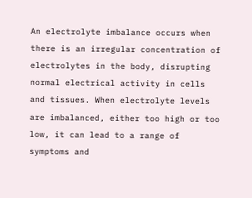An electrolyte imbalance occurs when there is an irregular concentration of electrolytes in the body, disrupting normal electrical activity in cells and tissues. When electrolyte levels are imbalanced, either too high or too low, it can lead to a range of symptoms and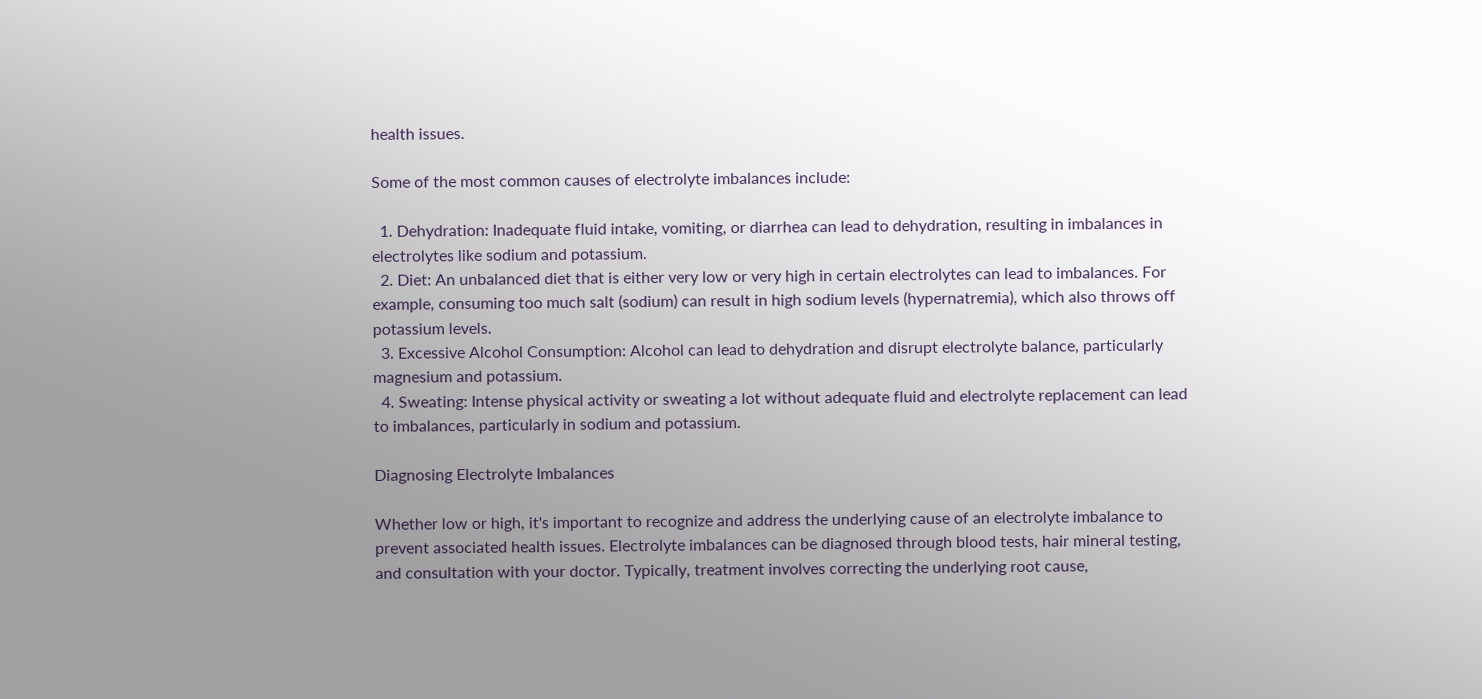health issues.

Some of the most common causes of electrolyte imbalances include:

  1. Dehydration: Inadequate fluid intake, vomiting, or diarrhea can lead to dehydration, resulting in imbalances in electrolytes like sodium and potassium.
  2. Diet: An unbalanced diet that is either very low or very high in certain electrolytes can lead to imbalances. For example, consuming too much salt (sodium) can result in high sodium levels (hypernatremia), which also throws off potassium levels.
  3. Excessive Alcohol Consumption: Alcohol can lead to dehydration and disrupt electrolyte balance, particularly magnesium and potassium.
  4. Sweating: Intense physical activity or sweating a lot without adequate fluid and electrolyte replacement can lead to imbalances, particularly in sodium and potassium.

Diagnosing Electrolyte Imbalances

Whether low or high, it's important to recognize and address the underlying cause of an electrolyte imbalance to prevent associated health issues. Electrolyte imbalances can be diagnosed through blood tests, hair mineral testing, and consultation with your doctor. Typically, treatment involves correcting the underlying root cause,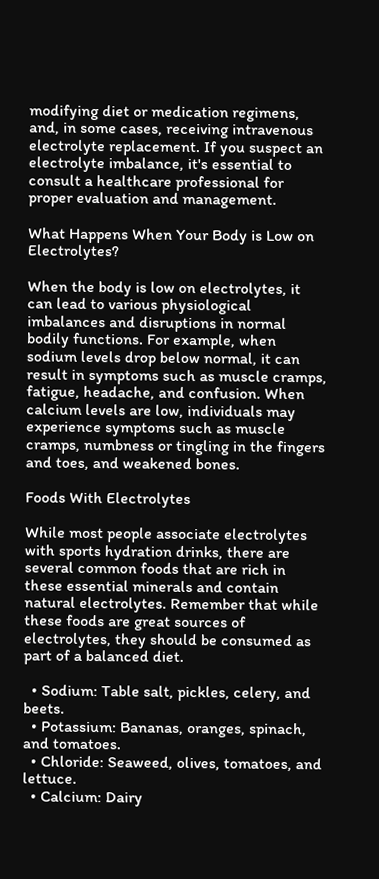modifying diet or medication regimens, and, in some cases, receiving intravenous electrolyte replacement. If you suspect an electrolyte imbalance, it's essential to consult a healthcare professional for proper evaluation and management.

What Happens When Your Body is Low on Electrolytes?

When the body is low on electrolytes, it can lead to various physiological imbalances and disruptions in normal bodily functions. For example, when sodium levels drop below normal, it can result in symptoms such as muscle cramps, fatigue, headache, and confusion. When calcium levels are low, individuals may experience symptoms such as muscle cramps, numbness or tingling in the fingers and toes, and weakened bones.

Foods With Electrolytes

While most people associate electrolytes with sports hydration drinks, there are several common foods that are rich in these essential minerals and contain natural electrolytes. Remember that while these foods are great sources of electrolytes, they should be consumed as part of a balanced diet.

  • Sodium: Table salt, pickles, celery, and beets.
  • Potassium: Bananas, oranges, spinach, and tomatoes.
  • Chloride: Seaweed, olives, tomatoes, and lettuce.
  • Calcium: Dairy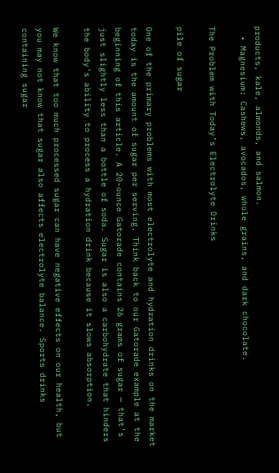products, kale, almonds, and salmon.
  • Magnesium: Cashews, avocados, whole grains, and dark chocolate.

The Problem with Today’s Electrolyte Drinks

pile of sugar

One of the primary problems with most electrolyte and hydration drinks on the market today is the amount of sugar per serving. Think back to our Gatorade example at the beginning of this article. A 20-ounce Gatorade contains 26 grams of sugar — that’s just slightly less than a bottle of soda. Sugar is also a carbohydrate that hinders the body's ability to process a hydration drink because it slows absorption.

We know that too much processed sugar can have negative effects on our health, but you may not know that sugar also affects electrolyte balance. Sports drinks containing sugar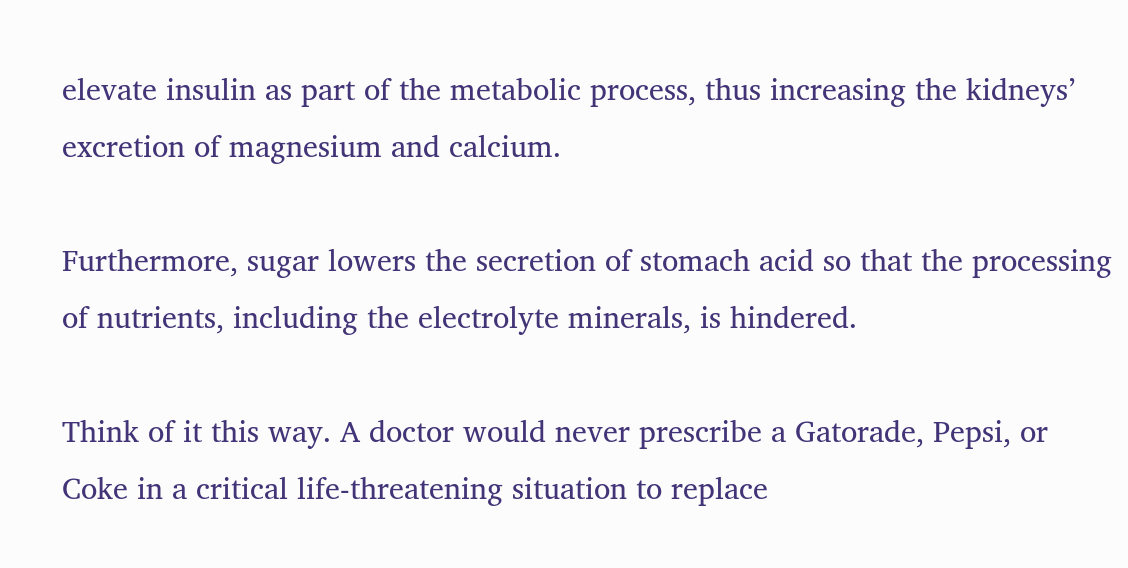elevate insulin as part of the metabolic process, thus increasing the kidneys’ excretion of magnesium and calcium.

Furthermore, sugar lowers the secretion of stomach acid so that the processing of nutrients, including the electrolyte minerals, is hindered.

Think of it this way. A doctor would never prescribe a Gatorade, Pepsi, or Coke in a critical life-threatening situation to replace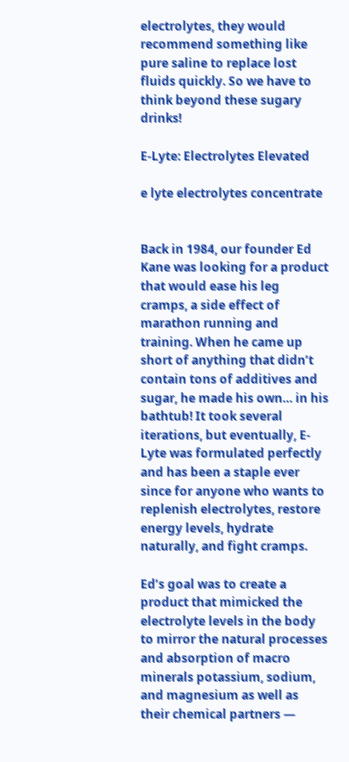electrolytes, they would recommend something like pure saline to replace lost fluids quickly. So we have to think beyond these sugary drinks!

E-Lyte: Electrolytes Elevated

e lyte electrolytes concentrate


Back in 1984, our founder Ed Kane was looking for a product that would ease his leg cramps, a side effect of marathon running and training. When he came up short of anything that didn’t contain tons of additives and sugar, he made his own… in his bathtub! It took several iterations, but eventually, E-Lyte was formulated perfectly and has been a staple ever since for anyone who wants to replenish electrolytes, restore energy levels, hydrate naturally, and fight cramps.

Ed’s goal was to create a product that mimicked the electrolyte levels in the body to mirror the natural processes and absorption of macro minerals potassium, sodium, and magnesium as well as their chemical partners —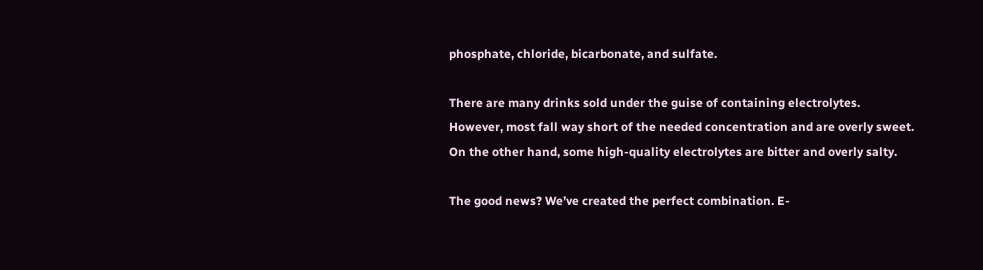phosphate, chloride, bicarbonate, and sulfate.

There are many drinks sold under the guise of containing electrolytes. However, most fall way short of the needed concentration and are overly sweet. On the other hand, some high-quality electrolytes are bitter and overly salty.

The good news? We’ve created the perfect combination. E-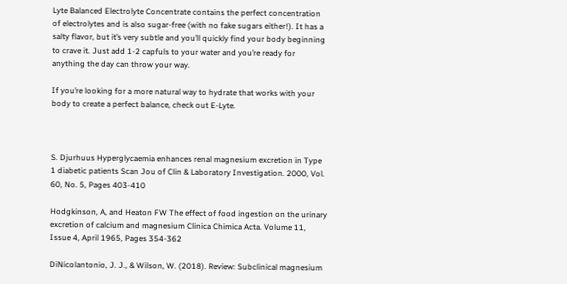Lyte Balanced Electrolyte Concentrate contains the perfect concentration of electrolytes and is also sugar-free (with no fake sugars either!). It has a salty flavor, but it’s very subtle and you’ll quickly find your body beginning to crave it. Just add 1-2 capfuls to your water and you’re ready for anything the day can throw your way.

If you’re looking for a more natural way to hydrate that works with your body to create a perfect balance, check out E-Lyte.



S. Djurhuus Hyperglycaemia enhances renal magnesium excretion in Type 1 diabetic patients Scan Jou of Clin & Laboratory Investigation. 2000, Vol. 60, No. 5, Pages 403-410

Hodgkinson, A, and Heaton FW The effect of food ingestion on the urinary excretion of calcium and magnesium Clinica Chimica Acta. Volume 11, Issue 4, April 1965, Pages 354-362

DiNicolantonio, J. J., & Wilson, W. (2018). Review: Subclinical magnesium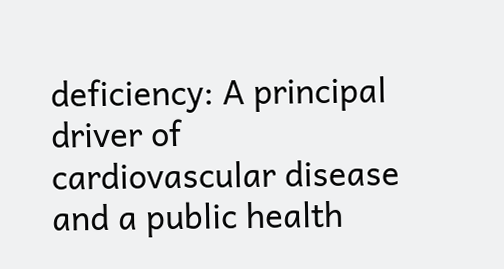deficiency: A principal driver of cardiovascular disease and a public health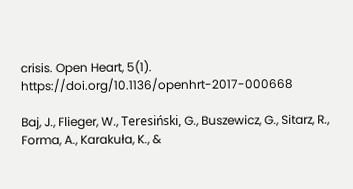crisis. Open Heart, 5(1). https://doi.org/10.1136/openhrt-2017-000668

Baj, J., Flieger, W., Teresiński, G., Buszewicz, G., Sitarz, R., Forma, A., Karakuła, K., &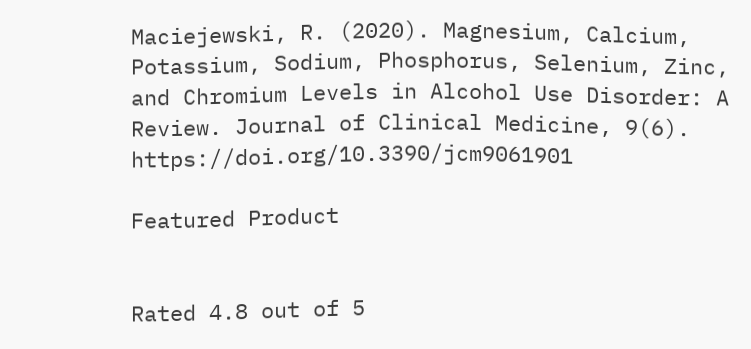Maciejewski, R. (2020). Magnesium, Calcium, Potassium, Sodium, Phosphorus, Selenium, Zinc, and Chromium Levels in Alcohol Use Disorder: A Review. Journal of Clinical Medicine, 9(6). https://doi.org/10.3390/jcm9061901

Featured Product


Rated 4.8 out of 5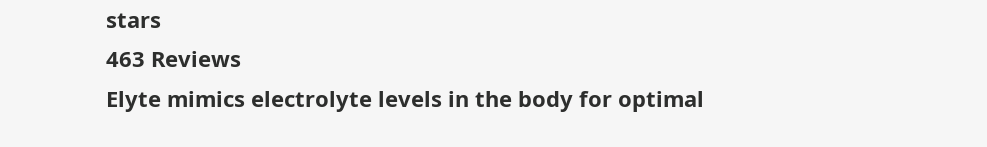stars
463 Reviews
Elyte mimics electrolyte levels in the body for optimal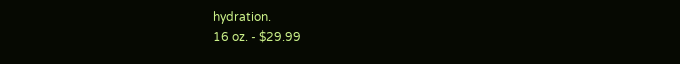hydration.
16 oz. - $29.99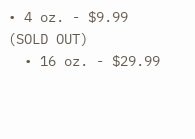• 4 oz. - $9.99 (SOLD OUT)
  • 16 oz. - $29.99